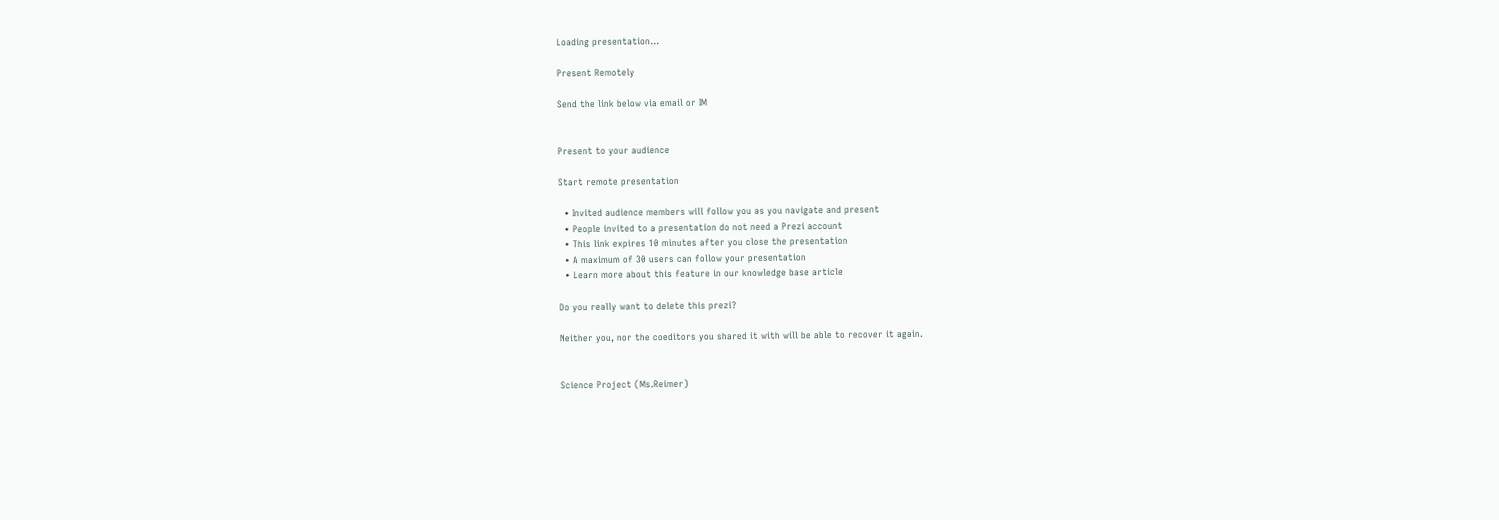Loading presentation...

Present Remotely

Send the link below via email or IM


Present to your audience

Start remote presentation

  • Invited audience members will follow you as you navigate and present
  • People invited to a presentation do not need a Prezi account
  • This link expires 10 minutes after you close the presentation
  • A maximum of 30 users can follow your presentation
  • Learn more about this feature in our knowledge base article

Do you really want to delete this prezi?

Neither you, nor the coeditors you shared it with will be able to recover it again.


Science Project (Ms.Reimer)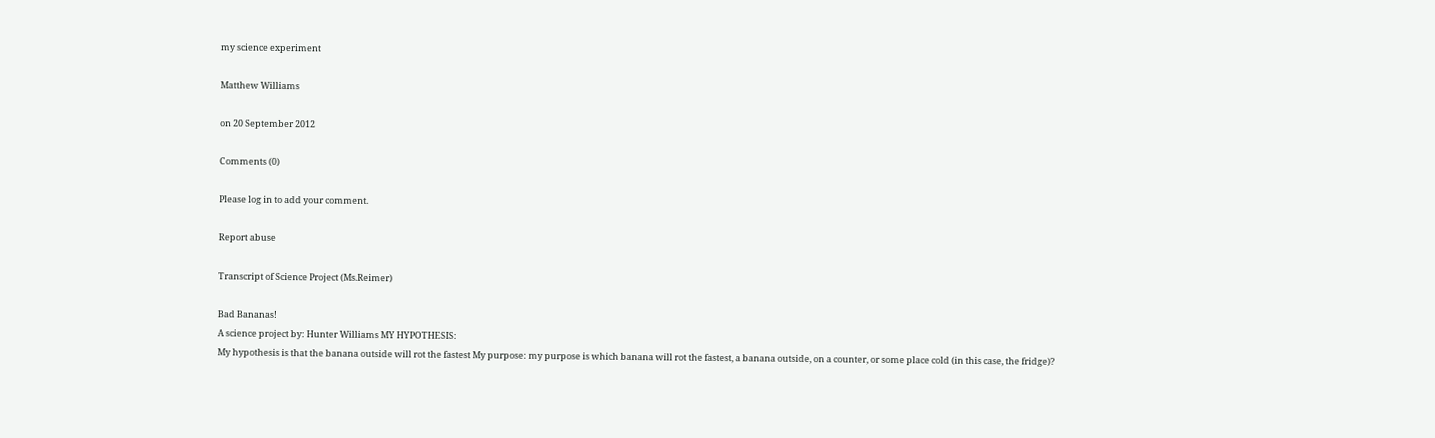my science experiment

Matthew Williams

on 20 September 2012

Comments (0)

Please log in to add your comment.

Report abuse

Transcript of Science Project (Ms.Reimer)

Bad Bananas!
A science project by: Hunter Williams MY HYPOTHESIS:
My hypothesis is that the banana outside will rot the fastest My purpose: my purpose is which banana will rot the fastest, a banana outside, on a counter, or some place cold (in this case, the fridge)?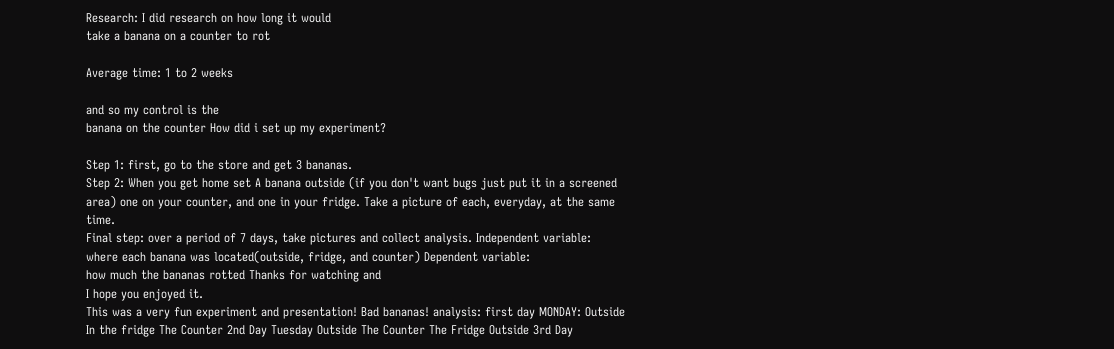Research: I did research on how long it would
take a banana on a counter to rot

Average time: 1 to 2 weeks

and so my control is the
banana on the counter How did i set up my experiment?

Step 1: first, go to the store and get 3 bananas.
Step 2: When you get home set A banana outside (if you don't want bugs just put it in a screened area) one on your counter, and one in your fridge. Take a picture of each, everyday, at the same time.
Final step: over a period of 7 days, take pictures and collect analysis. Independent variable:
where each banana was located(outside, fridge, and counter) Dependent variable:
how much the bananas rotted Thanks for watching and
I hope you enjoyed it.
This was a very fun experiment and presentation! Bad bananas! analysis: first day MONDAY: Outside In the fridge The Counter 2nd Day Tuesday Outside The Counter The Fridge Outside 3rd Day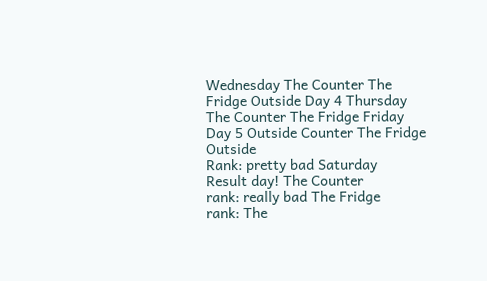Wednesday The Counter The Fridge Outside Day 4 Thursday The Counter The Fridge Friday
Day 5 Outside Counter The Fridge Outside
Rank: pretty bad Saturday
Result day! The Counter
rank: really bad The Fridge
rank: The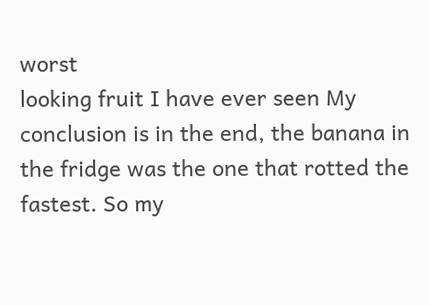worst
looking fruit I have ever seen My conclusion is in the end, the banana in the fridge was the one that rotted the fastest. So my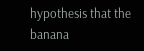hypothesis that the banana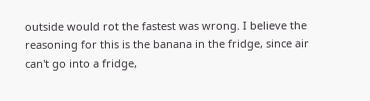outside would rot the fastest was wrong. I believe the reasoning for this is the banana in the fridge, since air can't go into a fridge,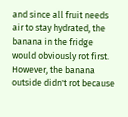and since all fruit needs air to stay hydrated, the banana in the fridge would obviously rot first. However, the banana outside didn't rot because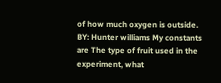of how much oxygen is outside. BY: Hunter williams My constants are The type of fruit used in the experiment, what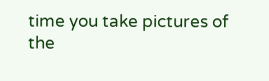time you take pictures of the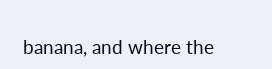banana, and where the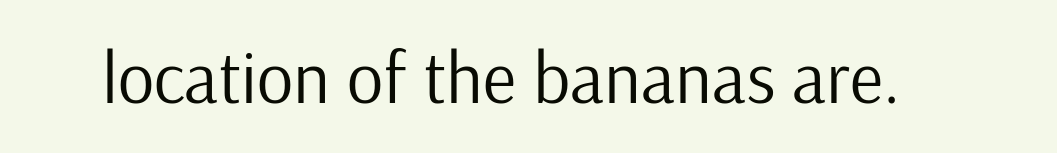location of the bananas are.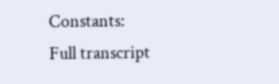Constants:
Full transcript